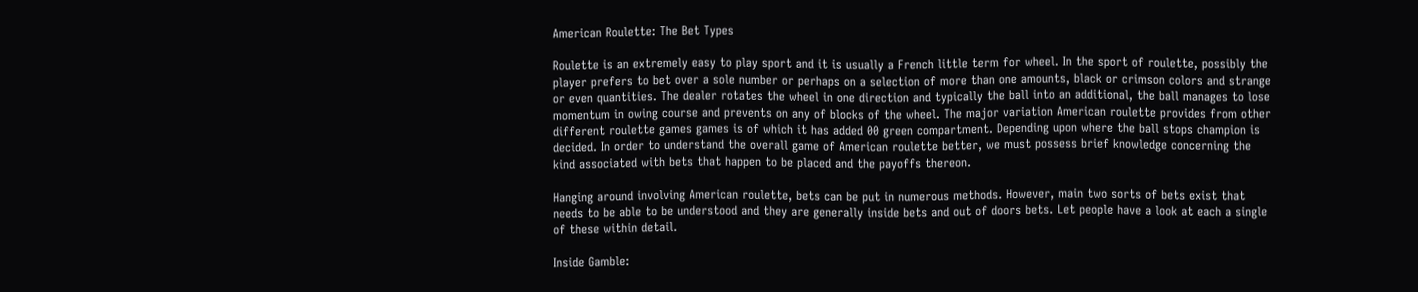American Roulette: The Bet Types

Roulette is an extremely easy to play sport and it is usually a French little term for wheel. In the sport of roulette, possibly the player prefers to bet over a sole number or perhaps on a selection of more than one amounts, black or crimson colors and strange or even quantities. The dealer rotates the wheel in one direction and typically the ball into an additional, the ball manages to lose momentum in owing course and prevents on any of blocks of the wheel. The major variation American roulette provides from other different roulette games games is of which it has added 00 green compartment. Depending upon where the ball stops champion is decided. In order to understand the overall game of American roulette better, we must possess brief knowledge concerning the kind associated with bets that happen to be placed and the payoffs thereon.

Hanging around involving American roulette, bets can be put in numerous methods. However, main two sorts of bets exist that needs to be able to be understood and they are generally inside bets and out of doors bets. Let people have a look at each a single of these within detail.

Inside Gamble: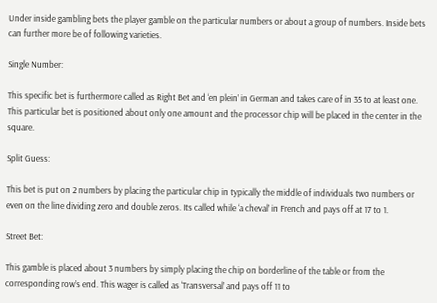Under inside gambling bets the player gamble on the particular numbers or about a group of numbers. Inside bets can further more be of following varieties.

Single Number:

This specific bet is furthermore called as Right Bet and ‘en plein’ in German and takes care of in 35 to at least one. This particular bet is positioned about only one amount and the processor chip will be placed in the center in the square.

Split Guess:

This bet is put on 2 numbers by placing the particular chip in typically the middle of individuals two numbers or even on the line dividing zero and double zeros. Its called while ‘a cheval’ in French and pays off at 17 to 1.

Street Bet:

This gamble is placed about 3 numbers by simply placing the chip on borderline of the table or from the corresponding row’s end. This wager is called as ‘Transversal’ and pays off 11 to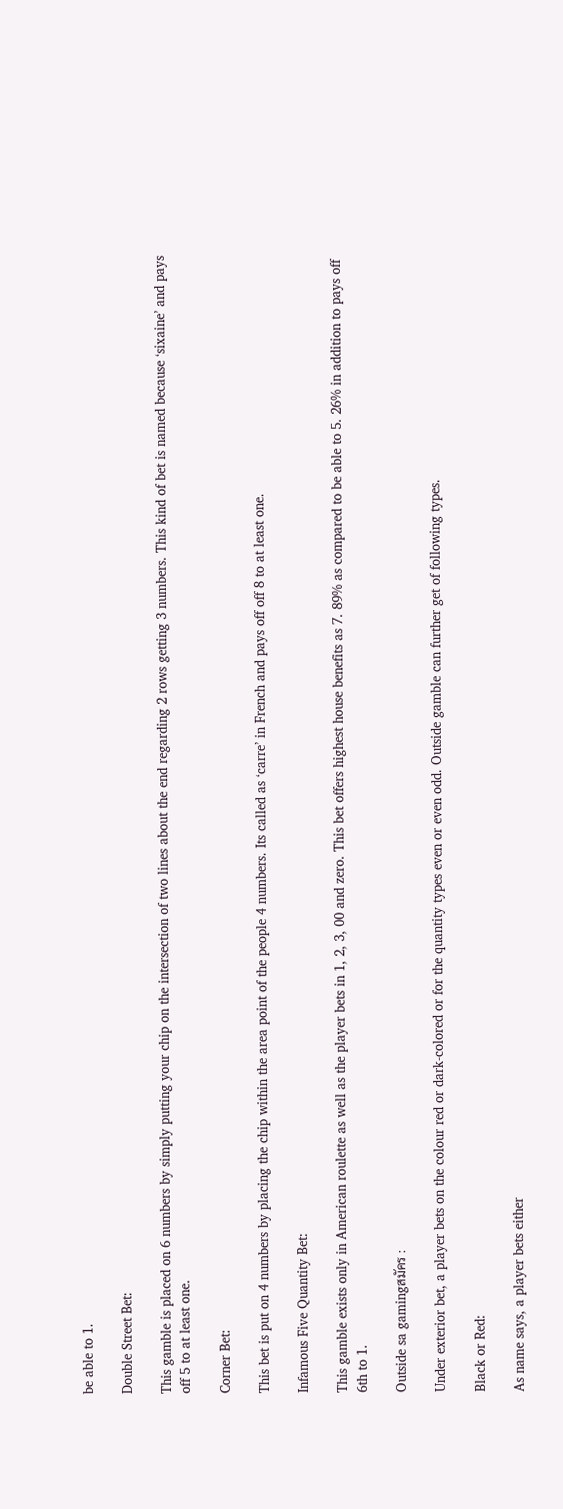be able to 1.

Double Street Bet:

This gamble is placed on 6 numbers by simply putting your chip on the intersection of two lines about the end regarding 2 rows getting 3 numbers. This kind of bet is named because ‘sixaine’ and pays off 5 to at least one.

Corner Bet:

This bet is put on 4 numbers by placing the chip within the area point of the people 4 numbers. Its called as ‘carre’ in French and pays off off 8 to at least one.

Infamous Five Quantity Bet:

This gamble exists only in American roulette as well as the player bets in 1, 2, 3, 00 and zero. This bet offers highest house benefits as 7. 89% as compared to be able to 5. 26% in addition to pays off 6th to 1.

Outside sa gamingสมัคร :

Under exterior bet, a player bets on the colour red or dark-colored or for the quantity types even or even odd. Outside gamble can further get of following types.

Black or Red:

As name says, a player bets either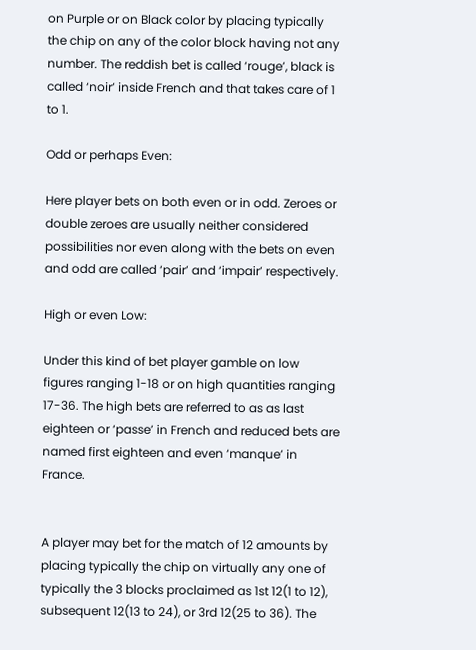on Purple or on Black color by placing typically the chip on any of the color block having not any number. The reddish bet is called ‘rouge’, black is called ‘noir’ inside French and that takes care of 1 to 1.

Odd or perhaps Even:

Here player bets on both even or in odd. Zeroes or double zeroes are usually neither considered possibilities nor even along with the bets on even and odd are called ‘pair’ and ‘impair’ respectively.

High or even Low:

Under this kind of bet player gamble on low figures ranging 1-18 or on high quantities ranging 17-36. The high bets are referred to as as last eighteen or ‘passe’ in French and reduced bets are named first eighteen and even ‘manque’ in France.


A player may bet for the match of 12 amounts by placing typically the chip on virtually any one of typically the 3 blocks proclaimed as 1st 12(1 to 12), subsequent 12(13 to 24), or 3rd 12(25 to 36). The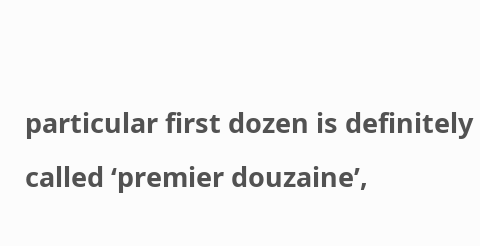particular first dozen is definitely called ‘premier douzaine’,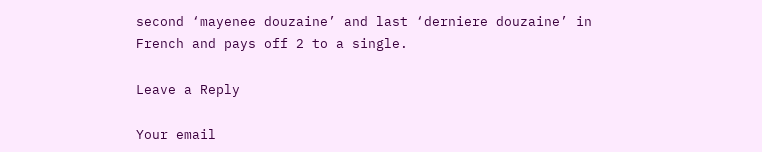second ‘mayenee douzaine’ and last ‘derniere douzaine’ in French and pays off 2 to a single.

Leave a Reply

Your email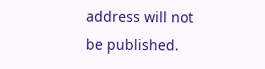address will not be published.